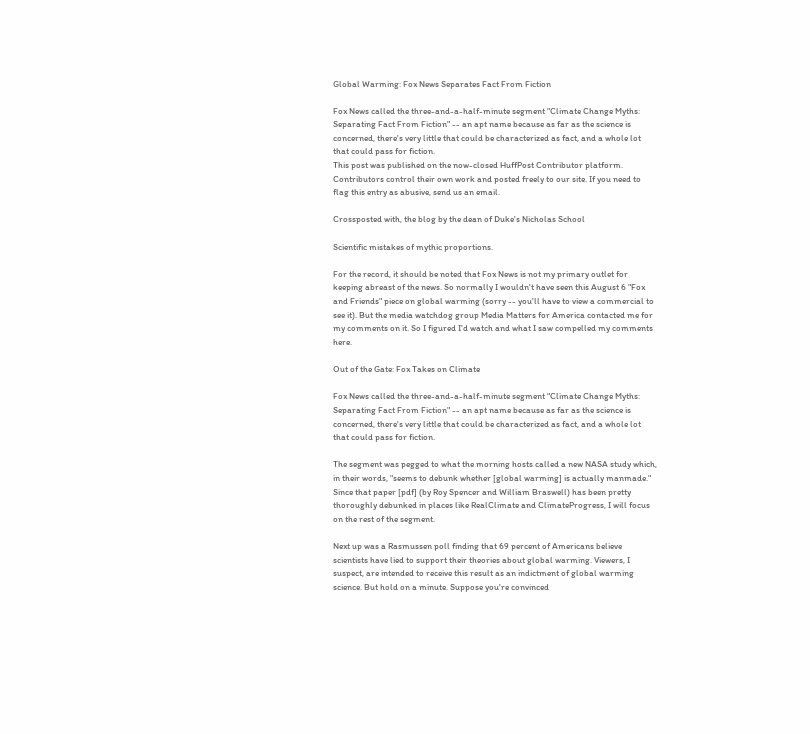Global Warming: Fox News Separates Fact From Fiction

Fox News called the three-and-a-half-minute segment "Climate Change Myths: Separating Fact From Fiction" -- an apt name because as far as the science is concerned, there's very little that could be characterized as fact, and a whole lot that could pass for fiction.
This post was published on the now-closed HuffPost Contributor platform. Contributors control their own work and posted freely to our site. If you need to flag this entry as abusive, send us an email.

Crossposted with, the blog by the dean of Duke's Nicholas School

Scientific mistakes of mythic proportions.

For the record, it should be noted that Fox News is not my primary outlet for keeping abreast of the news. So normally I wouldn't have seen this August 6 "Fox and Friends" piece on global warming (sorry -- you'll have to view a commercial to see it). But the media watchdog group Media Matters for America contacted me for my comments on it. So I figured I'd watch and what I saw compelled my comments here.

Out of the Gate: Fox Takes on Climate

Fox News called the three-and-a-half-minute segment "Climate Change Myths: Separating Fact From Fiction" -- an apt name because as far as the science is concerned, there's very little that could be characterized as fact, and a whole lot that could pass for fiction.

The segment was pegged to what the morning hosts called a new NASA study which, in their words, "seems to debunk whether [global warming] is actually manmade." Since that paper [pdf] (by Roy Spencer and William Braswell) has been pretty thoroughly debunked in places like RealClimate and ClimateProgress, I will focus on the rest of the segment.

Next up was a Rasmussen poll finding that 69 percent of Americans believe scientists have lied to support their theories about global warming. Viewers, I suspect, are intended to receive this result as an indictment of global warming science. But hold on a minute. Suppose you're convinced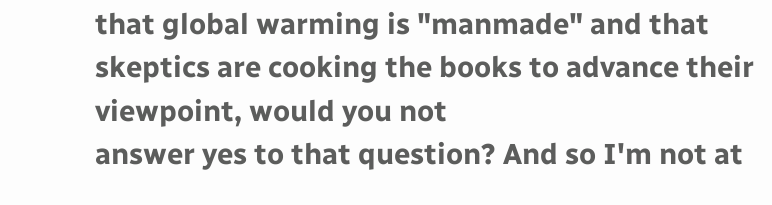that global warming is "manmade" and that
skeptics are cooking the books to advance their viewpoint, would you not
answer yes to that question? And so I'm not at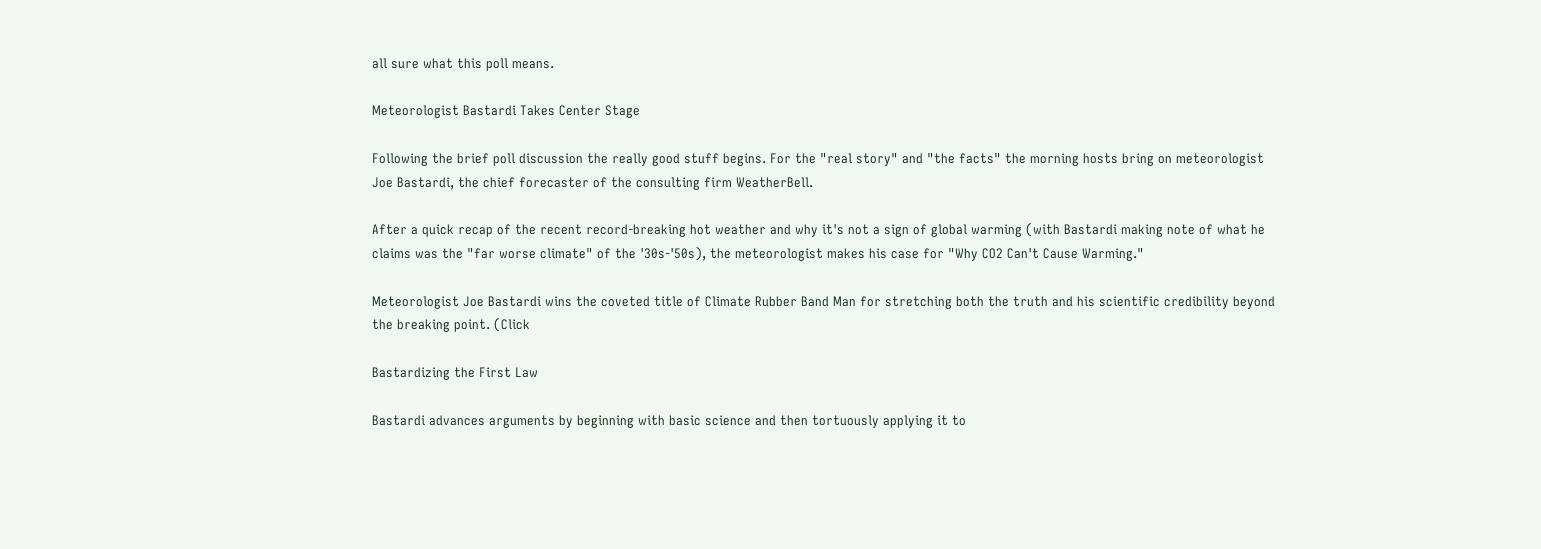all sure what this poll means.

Meteorologist Bastardi Takes Center Stage

Following the brief poll discussion the really good stuff begins. For the "real story" and "the facts" the morning hosts bring on meteorologist Joe Bastardi, the chief forecaster of the consulting firm WeatherBell.

After a quick recap of the recent record-breaking hot weather and why it's not a sign of global warming (with Bastardi making note of what he claims was the "far worse climate" of the '30s-'50s), the meteorologist makes his case for "Why CO2 Can't Cause Warming."

Meteorologist Joe Bastardi wins the coveted title of Climate Rubber Band Man for stretching both the truth and his scientific credibility beyond the breaking point. (Click

Bastardizing the First Law

Bastardi advances arguments by beginning with basic science and then tortuously applying it to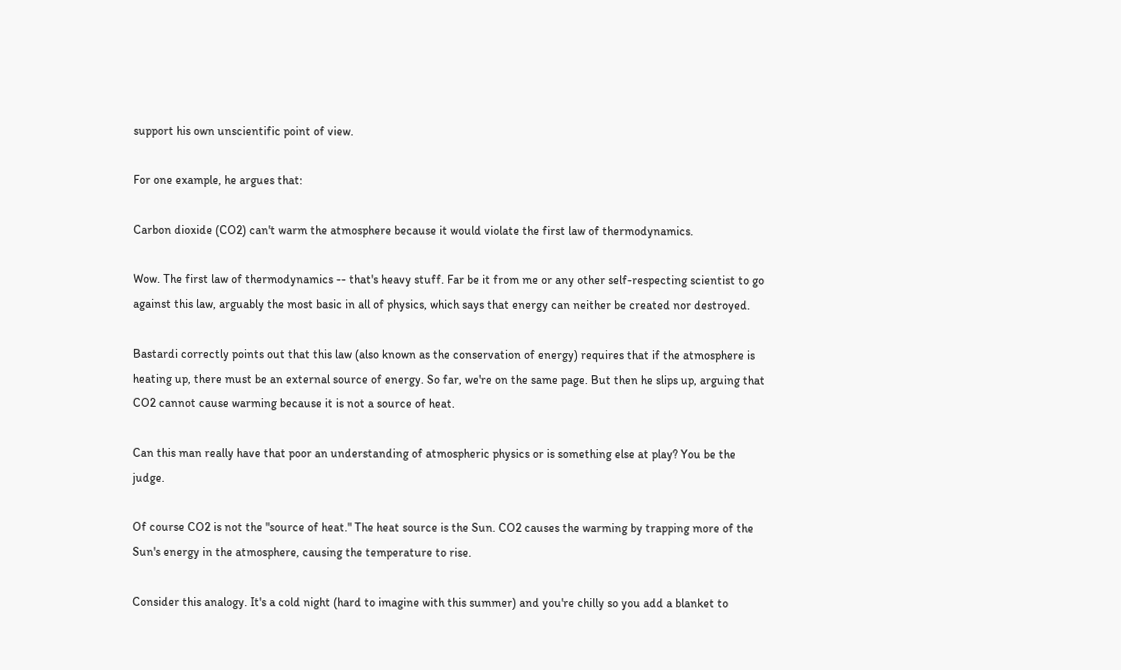support his own unscientific point of view.

For one example, he argues that:

Carbon dioxide (CO2) can't warm the atmosphere because it would violate the first law of thermodynamics.

Wow. The first law of thermodynamics -- that's heavy stuff. Far be it from me or any other self-respecting scientist to go against this law, arguably the most basic in all of physics, which says that energy can neither be created nor destroyed.

Bastardi correctly points out that this law (also known as the conservation of energy) requires that if the atmosphere is heating up, there must be an external source of energy. So far, we're on the same page. But then he slips up, arguing that CO2 cannot cause warming because it is not a source of heat.

Can this man really have that poor an understanding of atmospheric physics or is something else at play? You be the judge.

Of course CO2 is not the "source of heat." The heat source is the Sun. CO2 causes the warming by trapping more of the Sun's energy in the atmosphere, causing the temperature to rise.

Consider this analogy. It's a cold night (hard to imagine with this summer) and you're chilly so you add a blanket to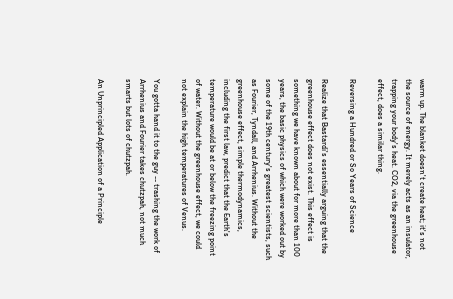warm up. The blanket doesn't create heat; it's not the source of energy. It merely acts as an insulator, trapping your body's heat. CO2, via the greenhouse effect, does a similar thing.

Reversing a Hundred or So Years of Science

Realize that Bastardi's essentially arguing that the greenhouse effect does not exist. This effect is something we have known about for more than 100 years, the basic physics of which were worked out by some of the 19th century's greatest scientists, such as Fourier, Tyndall, and Arrhenius. Without the greenhouse effect, simple thermodynamics, including the first law, predict that the Earth's temperature would be at or below the freezing point of water. Without the greenhouse effect, we could not explain the high temperatures of Venus.

You gotta hand it to the guy -- trashing the work of Arrhenius and Fourier takes chutzpah, not much smarts but lots of chutzpah.

An Unprincipled Application of a Principle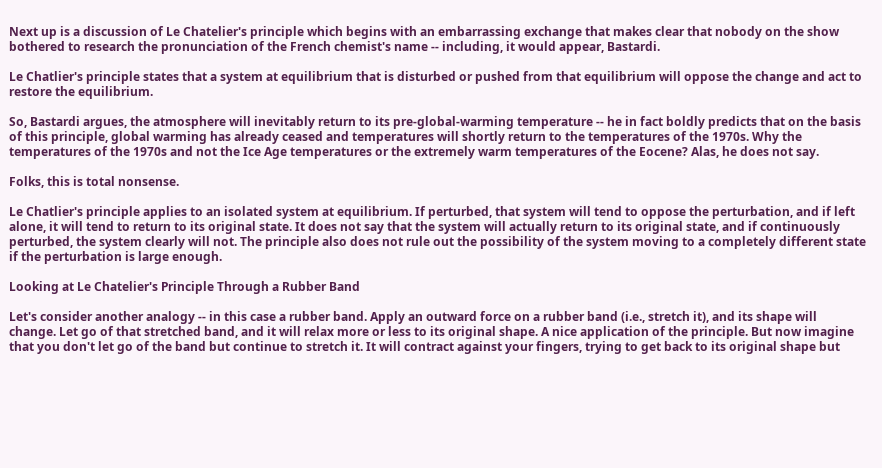Next up is a discussion of Le Chatelier's principle which begins with an embarrassing exchange that makes clear that nobody on the show bothered to research the pronunciation of the French chemist's name -- including, it would appear, Bastardi.

Le Chatlier's principle states that a system at equilibrium that is disturbed or pushed from that equilibrium will oppose the change and act to restore the equilibrium.

So, Bastardi argues, the atmosphere will inevitably return to its pre-global-warming temperature -- he in fact boldly predicts that on the basis of this principle, global warming has already ceased and temperatures will shortly return to the temperatures of the 1970s. Why the temperatures of the 1970s and not the Ice Age temperatures or the extremely warm temperatures of the Eocene? Alas, he does not say.

Folks, this is total nonsense.

Le Chatlier's principle applies to an isolated system at equilibrium. If perturbed, that system will tend to oppose the perturbation, and if left alone, it will tend to return to its original state. It does not say that the system will actually return to its original state, and if continuously perturbed, the system clearly will not. The principle also does not rule out the possibility of the system moving to a completely different state if the perturbation is large enough.

Looking at Le Chatelier's Principle Through a Rubber Band

Let's consider another analogy -- in this case a rubber band. Apply an outward force on a rubber band (i.e., stretch it), and its shape will change. Let go of that stretched band, and it will relax more or less to its original shape. A nice application of the principle. But now imagine that you don't let go of the band but continue to stretch it. It will contract against your fingers, trying to get back to its original shape but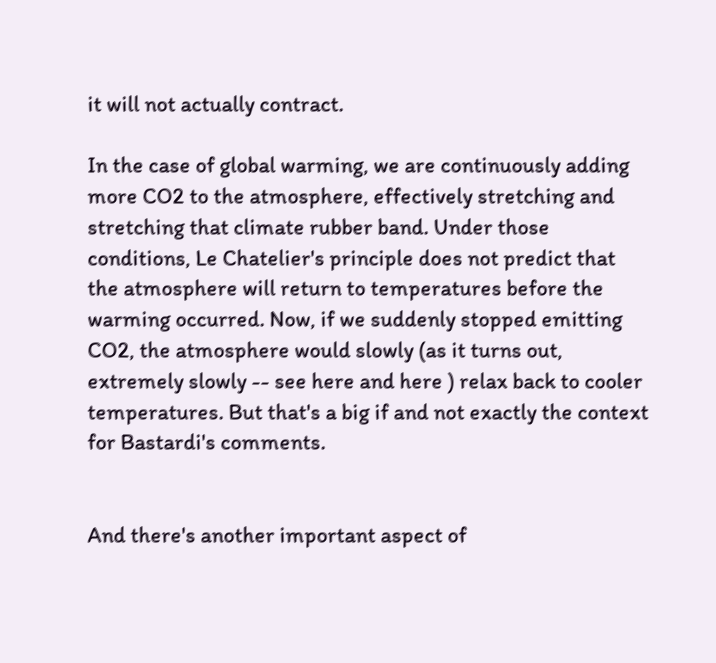it will not actually contract.

In the case of global warming, we are continuously adding more CO2 to the atmosphere, effectively stretching and stretching that climate rubber band. Under those conditions, Le Chatelier's principle does not predict that the atmosphere will return to temperatures before the warming occurred. Now, if we suddenly stopped emitting CO2, the atmosphere would slowly (as it turns out, extremely slowly -- see here and here ) relax back to cooler temperatures. But that's a big if and not exactly the context for Bastardi's comments.


And there's another important aspect of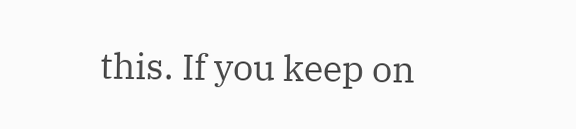this. If you keep on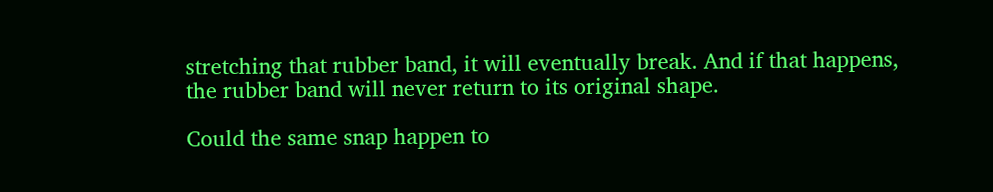stretching that rubber band, it will eventually break. And if that happens, the rubber band will never return to its original shape.

Could the same snap happen to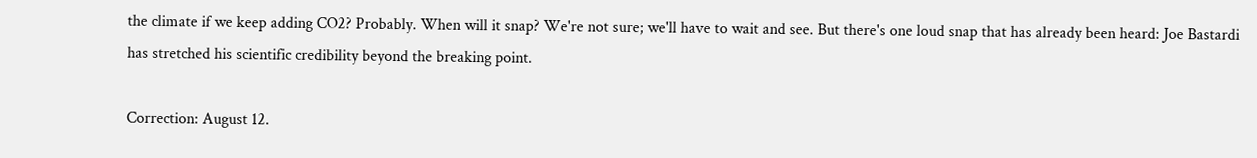the climate if we keep adding CO2? Probably. When will it snap? We're not sure; we'll have to wait and see. But there's one loud snap that has already been heard: Joe Bastardi has stretched his scientific credibility beyond the breaking point.

Correction: August 12.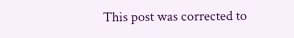This post was corrected to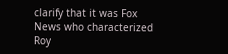clarify that it was Fox News who characterized Roy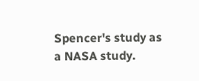Spencer's study as a NASA study.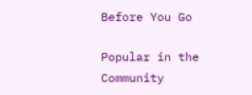Before You Go

Popular in the Community